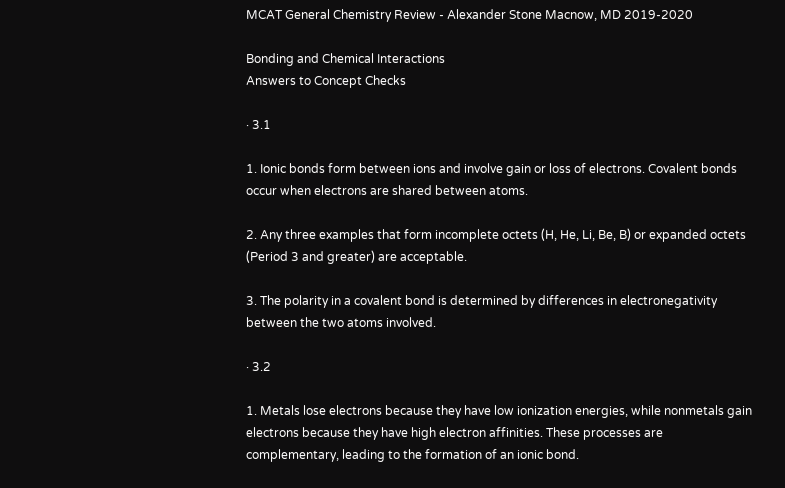MCAT General Chemistry Review - Alexander Stone Macnow, MD 2019-2020

Bonding and Chemical Interactions
Answers to Concept Checks

· 3.1

1. Ionic bonds form between ions and involve gain or loss of electrons. Covalent bonds occur when electrons are shared between atoms.

2. Any three examples that form incomplete octets (H, He, Li, Be, B) or expanded octets (Period 3 and greater) are acceptable.

3. The polarity in a covalent bond is determined by differences in electronegativity between the two atoms involved.

· 3.2

1. Metals lose electrons because they have low ionization energies, while nonmetals gain electrons because they have high electron affinities. These processes are complementary, leading to the formation of an ionic bond.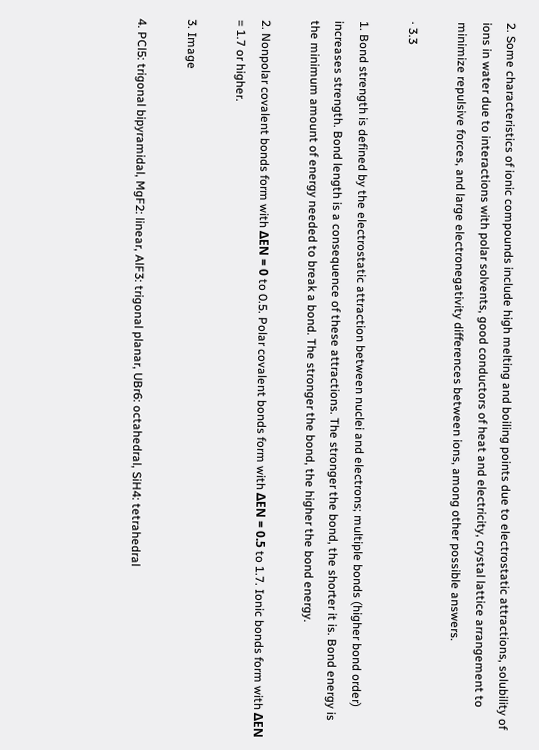2. Some characteristics of ionic compounds include high melting and boiling points due to electrostatic attractions, solubility of ions in water due to interactions with polar solvents, good conductors of heat and electricity, crystal lattice arrangement to minimize repulsive forces, and large electronegativity differences between ions, among other possible answers.

· 3.3

1. Bond strength is defined by the electrostatic attraction between nuclei and electrons; multiple bonds (higher bond order) increases strength. Bond length is a consequence of these attractions. The stronger the bond, the shorter it is. Bond energy is the minimum amount of energy needed to break a bond. The stronger the bond, the higher the bond energy.

2. Nonpolar covalent bonds form with ΔEN = 0 to 0.5. Polar covalent bonds form with ΔEN = 0.5 to 1.7. Ionic bonds form with ΔEN = 1.7 or higher.

3. Image

4. PCl5: trigonal bipyramidal, MgF2: linear, AlF3: trigonal planar, UBr6: octahedral, SiH4: tetrahedral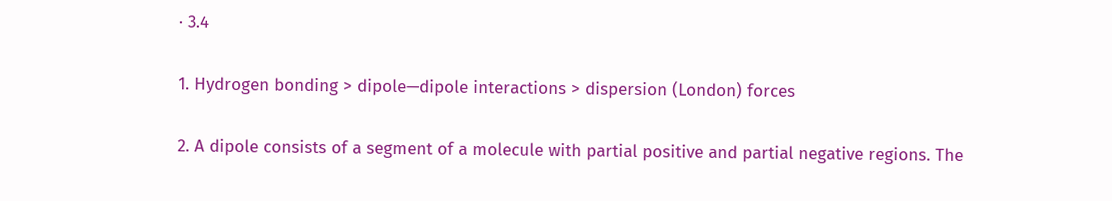· 3.4

1. Hydrogen bonding > dipole—dipole interactions > dispersion (London) forces

2. A dipole consists of a segment of a molecule with partial positive and partial negative regions. The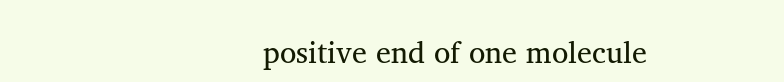positive end of one molecule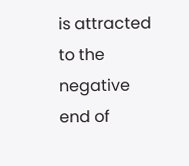is attracted to the negative end of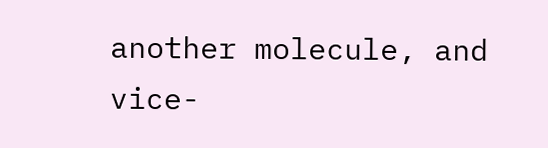another molecule, and vice-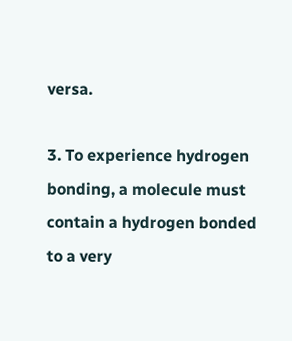versa.

3. To experience hydrogen bonding, a molecule must contain a hydrogen bonded to a very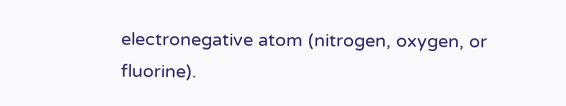electronegative atom (nitrogen, oxygen, or fluorine).